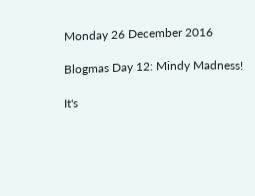Monday 26 December 2016

Blogmas Day 12: Mindy Madness!

It's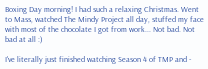Boxing Day morning! I had such a relaxing Christmas. Went to Mass, watched The Mindy Project all day, stuffed my face with most of the chocolate I got from work... Not bad. Not bad at all :)

I've literally just finished watching Season 4 of TMP and -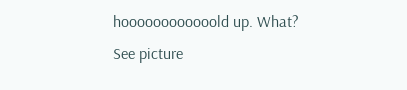hoooooooooooold up. What? See picture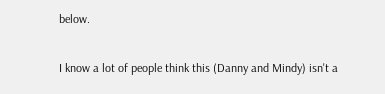below.

I know a lot of people think this (Danny and Mindy) isn't a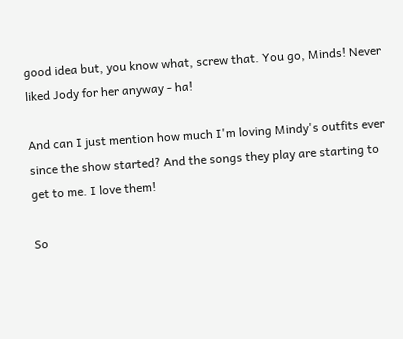good idea but, you know what, screw that. You go, Minds! Never liked Jody for her anyway - ha!

And can I just mention how much I'm loving Mindy's outfits ever since the show started? And the songs they play are starting to get to me. I love them!

So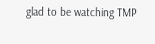glad to be watching TMP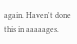again. Haven't done this in aaaaages.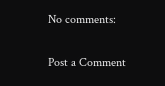No comments:

Post a Comment